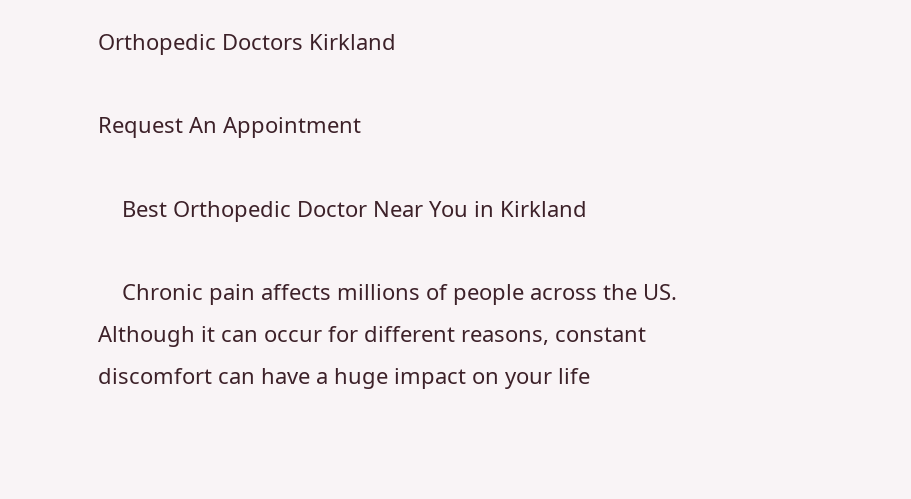Orthopedic Doctors Kirkland

Request An Appointment

    Best Orthopedic Doctor Near You in Kirkland

    Chronic pain affects millions of people across the US. Although it can occur for different reasons, constant discomfort can have a huge impact on your life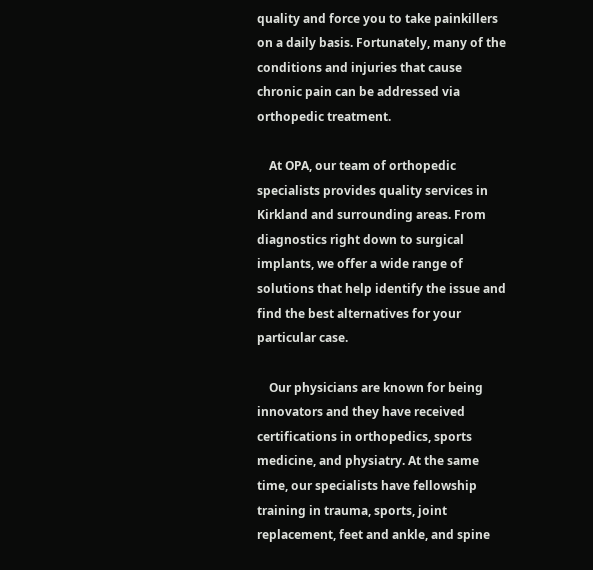quality and force you to take painkillers on a daily basis. Fortunately, many of the conditions and injuries that cause chronic pain can be addressed via orthopedic treatment.

    At OPA, our team of orthopedic specialists provides quality services in Kirkland and surrounding areas. From diagnostics right down to surgical implants, we offer a wide range of solutions that help identify the issue and find the best alternatives for your particular case.

    Our physicians are known for being innovators and they have received certifications in orthopedics, sports medicine, and physiatry. At the same time, our specialists have fellowship training in trauma, sports, joint replacement, feet and ankle, and spine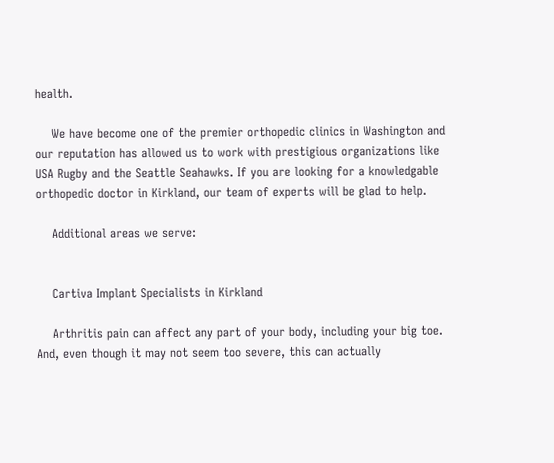health.

    We have become one of the premier orthopedic clinics in Washington and our reputation has allowed us to work with prestigious organizations like USA Rugby and the Seattle Seahawks. If you are looking for a knowledgable orthopedic doctor in Kirkland, our team of experts will be glad to help.

    Additional areas we serve:


    Cartiva Implant Specialists in Kirkland

    Arthritis pain can affect any part of your body, including your big toe. And, even though it may not seem too severe, this can actually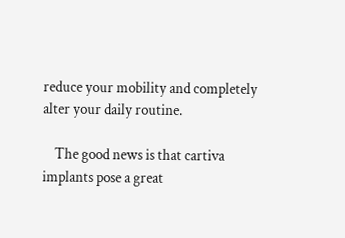reduce your mobility and completely alter your daily routine.

    The good news is that cartiva implants pose a great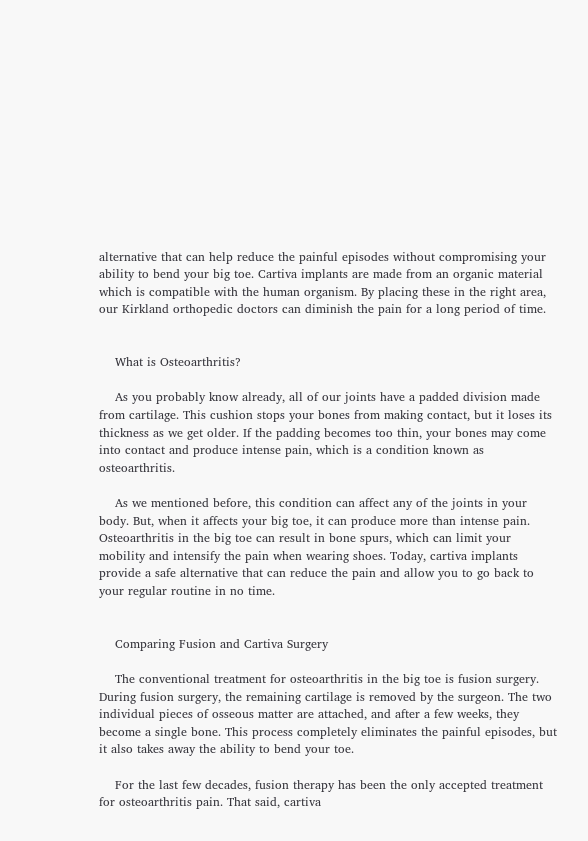alternative that can help reduce the painful episodes without compromising your ability to bend your big toe. Cartiva implants are made from an organic material which is compatible with the human organism. By placing these in the right area, our Kirkland orthopedic doctors can diminish the pain for a long period of time.


    What is Osteoarthritis?

    As you probably know already, all of our joints have a padded division made from cartilage. This cushion stops your bones from making contact, but it loses its thickness as we get older. If the padding becomes too thin, your bones may come into contact and produce intense pain, which is a condition known as osteoarthritis.

    As we mentioned before, this condition can affect any of the joints in your body. But, when it affects your big toe, it can produce more than intense pain. Osteoarthritis in the big toe can result in bone spurs, which can limit your mobility and intensify the pain when wearing shoes. Today, cartiva implants provide a safe alternative that can reduce the pain and allow you to go back to your regular routine in no time.


    Comparing Fusion and Cartiva Surgery

    The conventional treatment for osteoarthritis in the big toe is fusion surgery. During fusion surgery, the remaining cartilage is removed by the surgeon. The two individual pieces of osseous matter are attached, and after a few weeks, they become a single bone. This process completely eliminates the painful episodes, but it also takes away the ability to bend your toe.

    For the last few decades, fusion therapy has been the only accepted treatment for osteoarthritis pain. That said, cartiva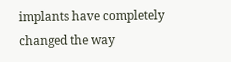implants have completely changed the way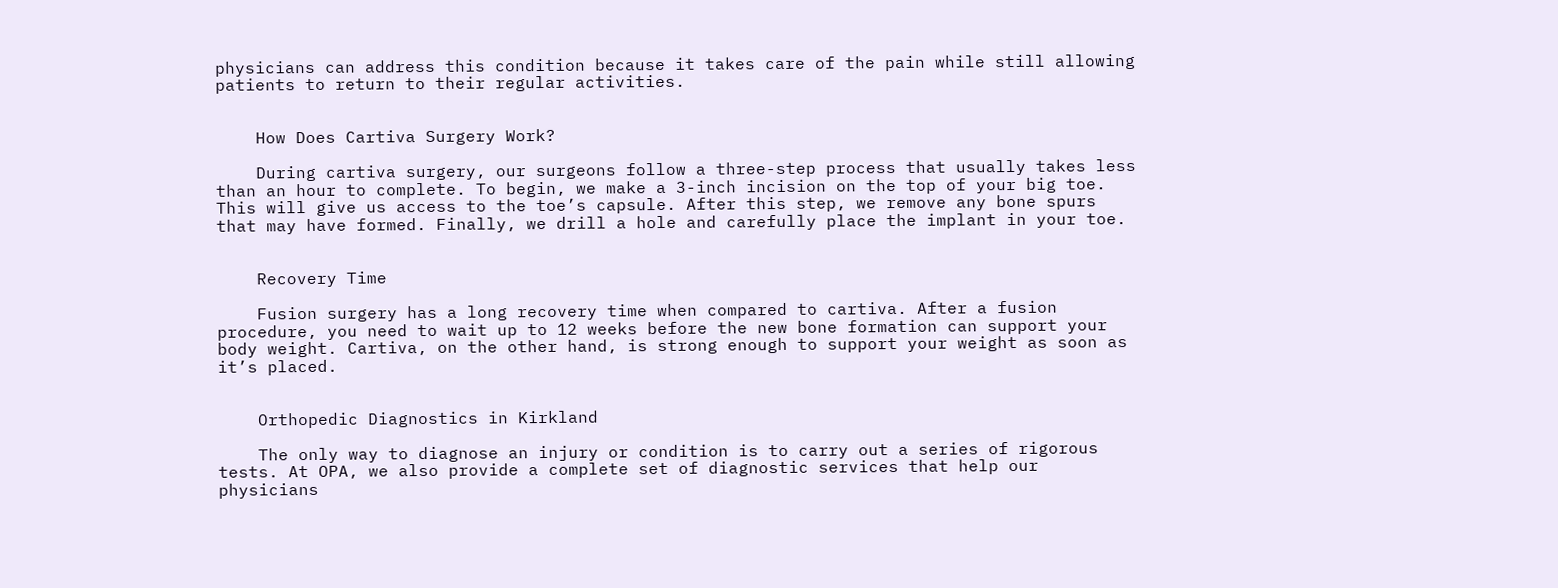physicians can address this condition because it takes care of the pain while still allowing patients to return to their regular activities.


    How Does Cartiva Surgery Work?

    During cartiva surgery, our surgeons follow a three-step process that usually takes less than an hour to complete. To begin, we make a 3-inch incision on the top of your big toe. This will give us access to the toe’s capsule. After this step, we remove any bone spurs that may have formed. Finally, we drill a hole and carefully place the implant in your toe.


    Recovery Time

    Fusion surgery has a long recovery time when compared to cartiva. After a fusion procedure, you need to wait up to 12 weeks before the new bone formation can support your body weight. Cartiva, on the other hand, is strong enough to support your weight as soon as it’s placed.


    Orthopedic Diagnostics in Kirkland

    The only way to diagnose an injury or condition is to carry out a series of rigorous tests. At OPA, we also provide a complete set of diagnostic services that help our physicians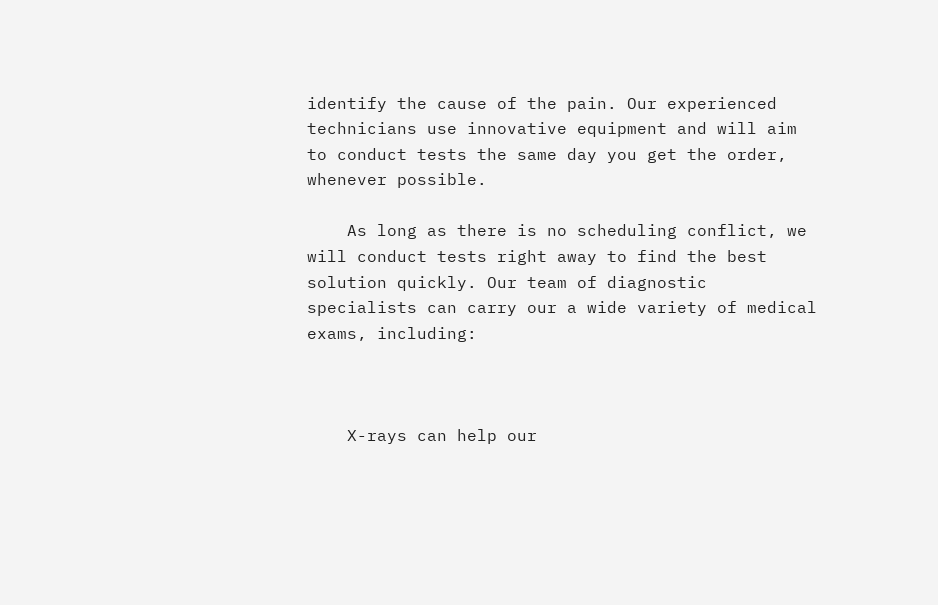identify the cause of the pain. Our experienced technicians use innovative equipment and will aim to conduct tests the same day you get the order, whenever possible.

    As long as there is no scheduling conflict, we will conduct tests right away to find the best solution quickly. Our team of diagnostic specialists can carry our a wide variety of medical exams, including:



    X-rays can help our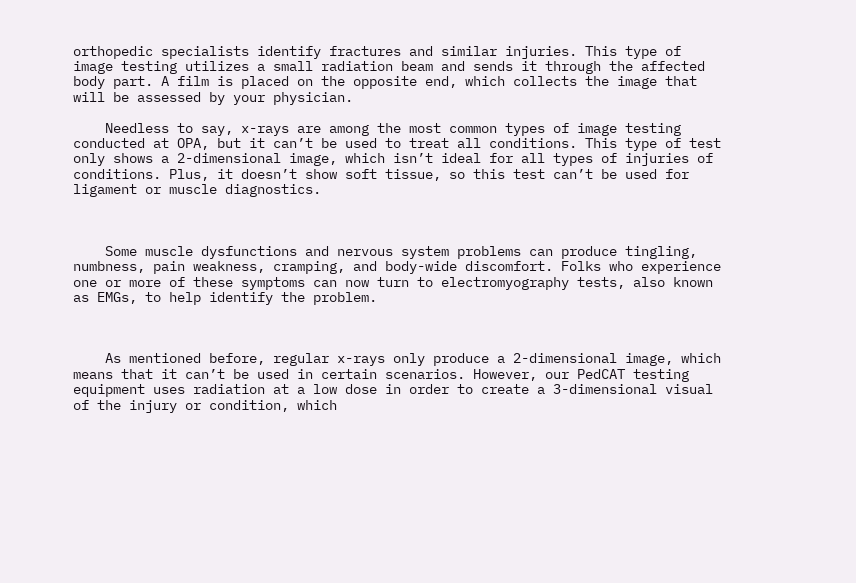orthopedic specialists identify fractures and similar injuries. This type of image testing utilizes a small radiation beam and sends it through the affected body part. A film is placed on the opposite end, which collects the image that will be assessed by your physician.

    Needless to say, x-rays are among the most common types of image testing conducted at OPA, but it can’t be used to treat all conditions. This type of test only shows a 2-dimensional image, which isn’t ideal for all types of injuries of conditions. Plus, it doesn’t show soft tissue, so this test can’t be used for ligament or muscle diagnostics.



    Some muscle dysfunctions and nervous system problems can produce tingling, numbness, pain weakness, cramping, and body-wide discomfort. Folks who experience one or more of these symptoms can now turn to electromyography tests, also known as EMGs, to help identify the problem.



    As mentioned before, regular x-rays only produce a 2-dimensional image, which means that it can’t be used in certain scenarios. However, our PedCAT testing equipment uses radiation at a low dose in order to create a 3-dimensional visual of the injury or condition, which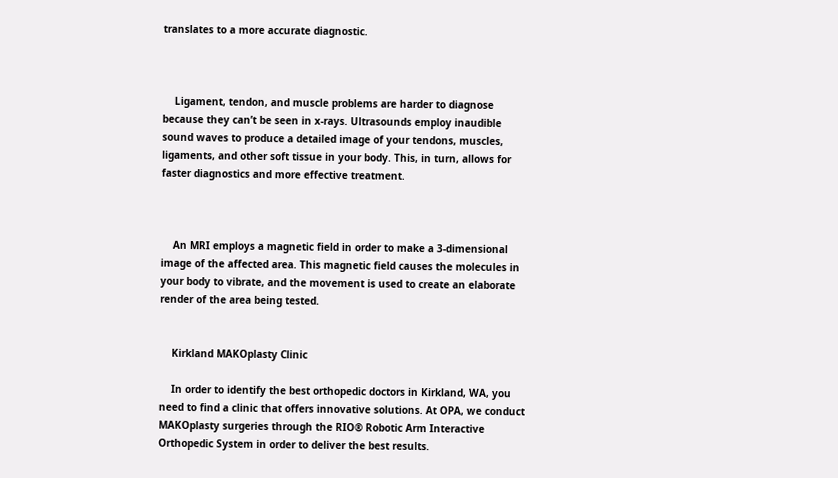translates to a more accurate diagnostic.



    Ligament, tendon, and muscle problems are harder to diagnose because they can’t be seen in x-rays. Ultrasounds employ inaudible sound waves to produce a detailed image of your tendons, muscles, ligaments, and other soft tissue in your body. This, in turn, allows for faster diagnostics and more effective treatment.



    An MRI employs a magnetic field in order to make a 3-dimensional image of the affected area. This magnetic field causes the molecules in your body to vibrate, and the movement is used to create an elaborate render of the area being tested.


    Kirkland MAKOplasty Clinic

    In order to identify the best orthopedic doctors in Kirkland, WA, you need to find a clinic that offers innovative solutions. At OPA, we conduct MAKOplasty surgeries through the RIO® Robotic Arm Interactive Orthopedic System in order to deliver the best results.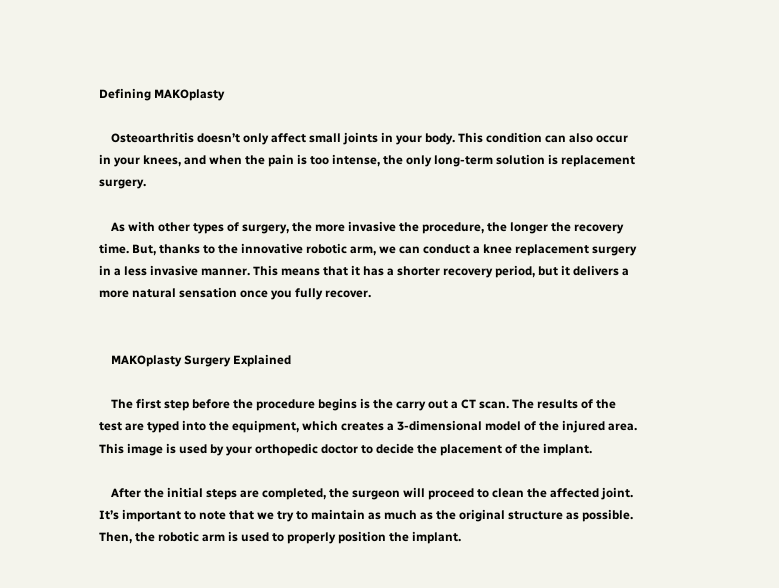Defining MAKOplasty

    Osteoarthritis doesn’t only affect small joints in your body. This condition can also occur in your knees, and when the pain is too intense, the only long-term solution is replacement surgery.

    As with other types of surgery, the more invasive the procedure, the longer the recovery time. But, thanks to the innovative robotic arm, we can conduct a knee replacement surgery in a less invasive manner. This means that it has a shorter recovery period, but it delivers a more natural sensation once you fully recover.


    MAKOplasty Surgery Explained

    The first step before the procedure begins is the carry out a CT scan. The results of the test are typed into the equipment, which creates a 3-dimensional model of the injured area. This image is used by your orthopedic doctor to decide the placement of the implant.

    After the initial steps are completed, the surgeon will proceed to clean the affected joint. It’s important to note that we try to maintain as much as the original structure as possible. Then, the robotic arm is used to properly position the implant.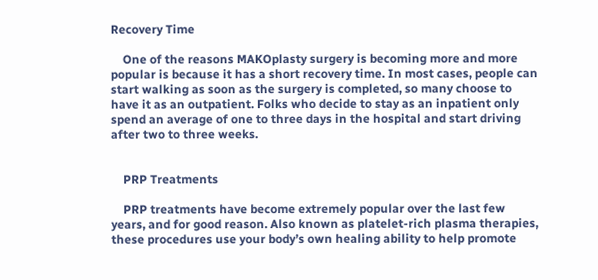Recovery Time

    One of the reasons MAKOplasty surgery is becoming more and more popular is because it has a short recovery time. In most cases, people can start walking as soon as the surgery is completed, so many choose to have it as an outpatient. Folks who decide to stay as an inpatient only spend an average of one to three days in the hospital and start driving after two to three weeks.


    PRP Treatments

    PRP treatments have become extremely popular over the last few years, and for good reason. Also known as platelet-rich plasma therapies, these procedures use your body’s own healing ability to help promote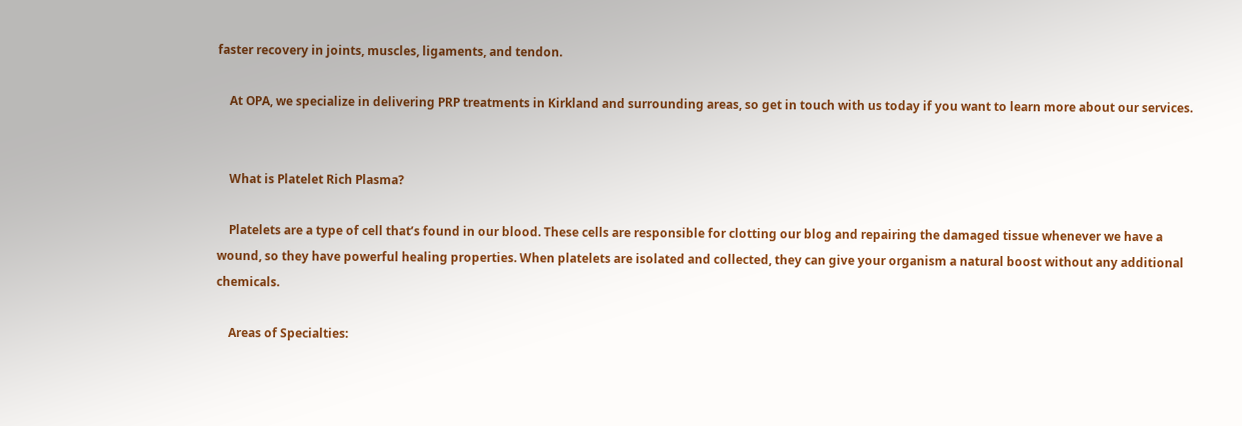faster recovery in joints, muscles, ligaments, and tendon.

    At OPA, we specialize in delivering PRP treatments in Kirkland and surrounding areas, so get in touch with us today if you want to learn more about our services.


    What is Platelet Rich Plasma?

    Platelets are a type of cell that’s found in our blood. These cells are responsible for clotting our blog and repairing the damaged tissue whenever we have a wound, so they have powerful healing properties. When platelets are isolated and collected, they can give your organism a natural boost without any additional chemicals.

    Areas of Specialties: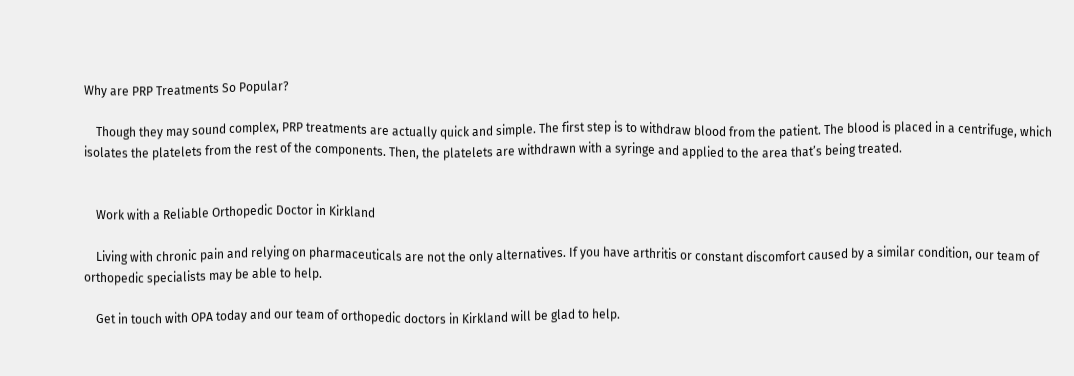Why are PRP Treatments So Popular?

    Though they may sound complex, PRP treatments are actually quick and simple. The first step is to withdraw blood from the patient. The blood is placed in a centrifuge, which isolates the platelets from the rest of the components. Then, the platelets are withdrawn with a syringe and applied to the area that’s being treated.


    Work with a Reliable Orthopedic Doctor in Kirkland

    Living with chronic pain and relying on pharmaceuticals are not the only alternatives. If you have arthritis or constant discomfort caused by a similar condition, our team of orthopedic specialists may be able to help.

    Get in touch with OPA today and our team of orthopedic doctors in Kirkland will be glad to help.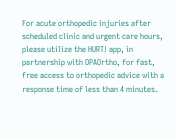For acute orthopedic injuries after scheduled clinic and urgent care hours, please utilize the HURT! app, in partnership with OPAOrtho, for fast, free access to orthopedic advice with a response time of less than 4 minutes.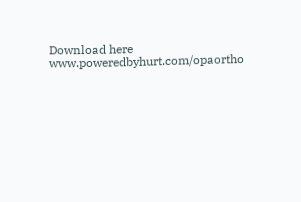Download here www.poweredbyhurt.com/opaortho